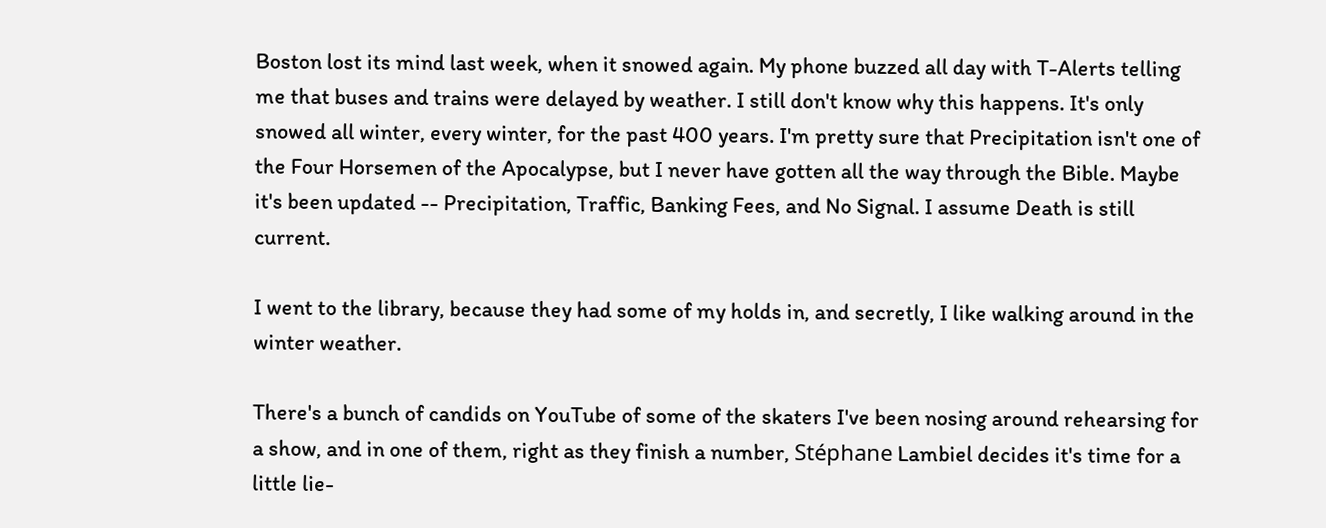Boston lost its mind last week, when it snowed again. My phone buzzed all day with T-Alerts telling me that buses and trains were delayed by weather. I still don't know why this happens. It's only snowed all winter, every winter, for the past 400 years. I'm pretty sure that Precipitation isn't one of the Four Horsemen of the Apocalypse, but I never have gotten all the way through the Bible. Maybe it's been updated -- Precipitation, Traffic, Banking Fees, and No Signal. I assume Death is still current.

I went to the library, because they had some of my holds in, and secretly, I like walking around in the winter weather.

There's a bunch of candids on YouTube of some of the skaters I've been nosing around rehearsing for a show, and in one of them, right as they finish a number, Stéphane Lambiel decides it's time for a little lie-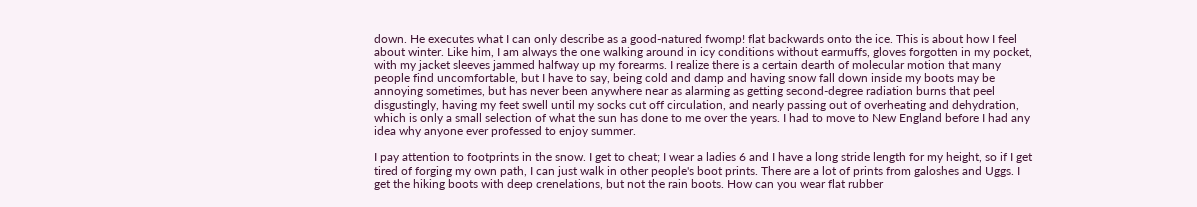down. He executes what I can only describe as a good-natured fwomp! flat backwards onto the ice. This is about how I feel about winter. Like him, I am always the one walking around in icy conditions without earmuffs, gloves forgotten in my pocket, with my jacket sleeves jammed halfway up my forearms. I realize there is a certain dearth of molecular motion that many people find uncomfortable, but I have to say, being cold and damp and having snow fall down inside my boots may be annoying sometimes, but has never been anywhere near as alarming as getting second-degree radiation burns that peel disgustingly, having my feet swell until my socks cut off circulation, and nearly passing out of overheating and dehydration, which is only a small selection of what the sun has done to me over the years. I had to move to New England before I had any idea why anyone ever professed to enjoy summer.

I pay attention to footprints in the snow. I get to cheat; I wear a ladies 6 and I have a long stride length for my height, so if I get tired of forging my own path, I can just walk in other people's boot prints. There are a lot of prints from galoshes and Uggs. I get the hiking boots with deep crenelations, but not the rain boots. How can you wear flat rubber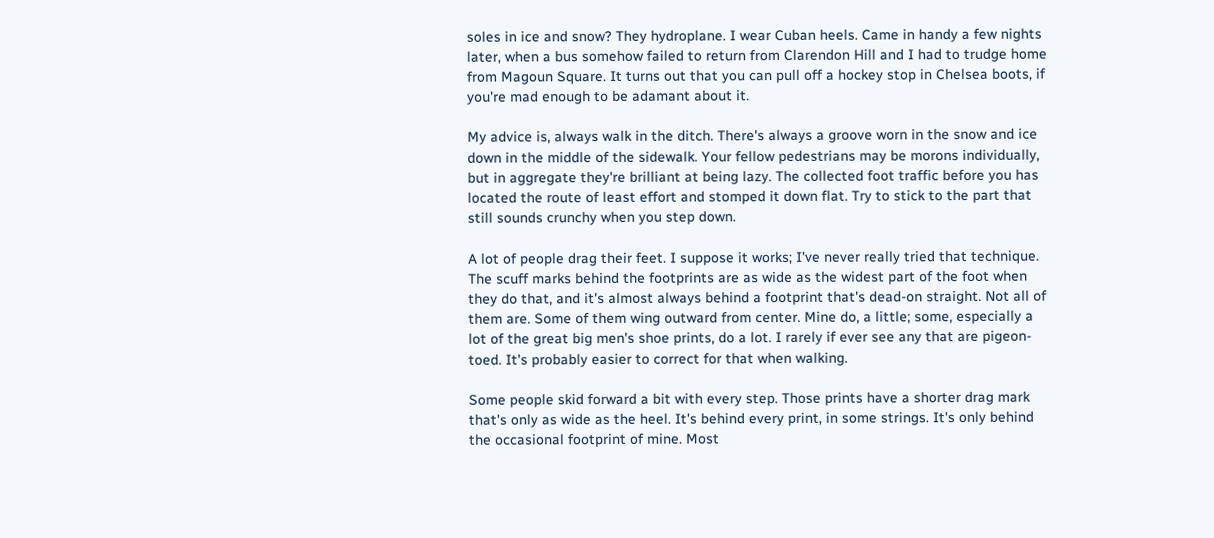soles in ice and snow? They hydroplane. I wear Cuban heels. Came in handy a few nights later, when a bus somehow failed to return from Clarendon Hill and I had to trudge home from Magoun Square. It turns out that you can pull off a hockey stop in Chelsea boots, if you're mad enough to be adamant about it.

My advice is, always walk in the ditch. There's always a groove worn in the snow and ice down in the middle of the sidewalk. Your fellow pedestrians may be morons individually, but in aggregate they're brilliant at being lazy. The collected foot traffic before you has located the route of least effort and stomped it down flat. Try to stick to the part that still sounds crunchy when you step down.

A lot of people drag their feet. I suppose it works; I've never really tried that technique. The scuff marks behind the footprints are as wide as the widest part of the foot when they do that, and it's almost always behind a footprint that's dead-on straight. Not all of them are. Some of them wing outward from center. Mine do, a little; some, especially a lot of the great big men's shoe prints, do a lot. I rarely if ever see any that are pigeon-toed. It's probably easier to correct for that when walking.

Some people skid forward a bit with every step. Those prints have a shorter drag mark that's only as wide as the heel. It's behind every print, in some strings. It's only behind the occasional footprint of mine. Most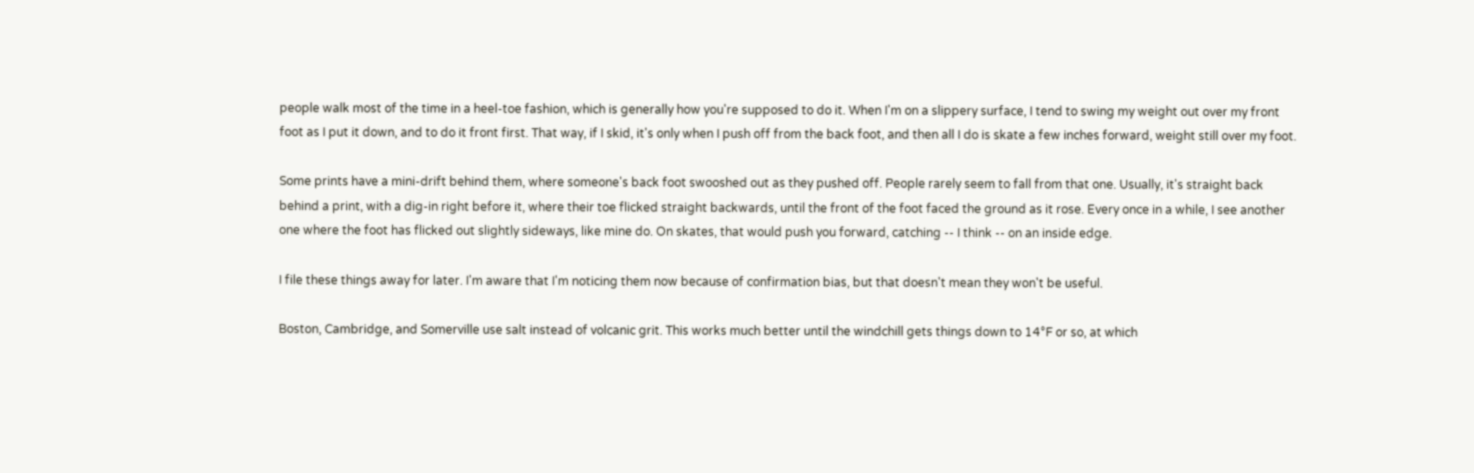people walk most of the time in a heel-toe fashion, which is generally how you're supposed to do it. When I'm on a slippery surface, I tend to swing my weight out over my front foot as I put it down, and to do it front first. That way, if I skid, it's only when I push off from the back foot, and then all I do is skate a few inches forward, weight still over my foot.

Some prints have a mini-drift behind them, where someone's back foot swooshed out as they pushed off. People rarely seem to fall from that one. Usually, it's straight back behind a print, with a dig-in right before it, where their toe flicked straight backwards, until the front of the foot faced the ground as it rose. Every once in a while, I see another one where the foot has flicked out slightly sideways, like mine do. On skates, that would push you forward, catching -- I think -- on an inside edge.

I file these things away for later. I'm aware that I'm noticing them now because of confirmation bias, but that doesn't mean they won't be useful.

Boston, Cambridge, and Somerville use salt instead of volcanic grit. This works much better until the windchill gets things down to 14°F or so, at which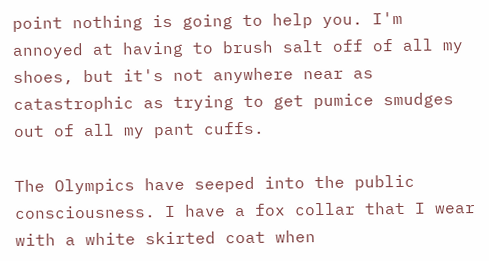point nothing is going to help you. I'm annoyed at having to brush salt off of all my shoes, but it's not anywhere near as catastrophic as trying to get pumice smudges out of all my pant cuffs.

The Olympics have seeped into the public consciousness. I have a fox collar that I wear with a white skirted coat when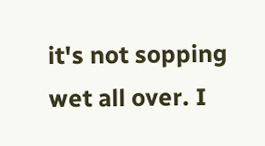it's not sopping wet all over. I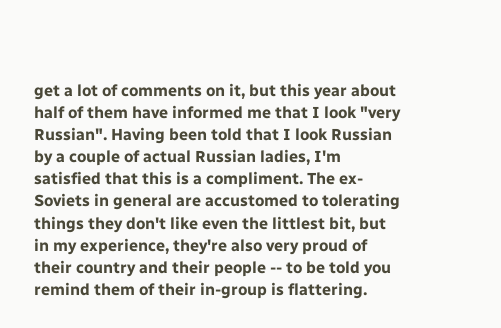get a lot of comments on it, but this year about half of them have informed me that I look "very Russian". Having been told that I look Russian by a couple of actual Russian ladies, I'm satisfied that this is a compliment. The ex-Soviets in general are accustomed to tolerating things they don't like even the littlest bit, but in my experience, they're also very proud of their country and their people -- to be told you remind them of their in-group is flattering.